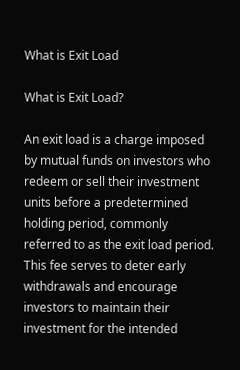What is Exit Load

What is Exit Load?

An exit load is a charge imposed by mutual funds on investors who redeem or sell their investment units before a predetermined holding period, commonly referred to as the exit load period. This fee serves to deter early withdrawals and encourage investors to maintain their investment for the intended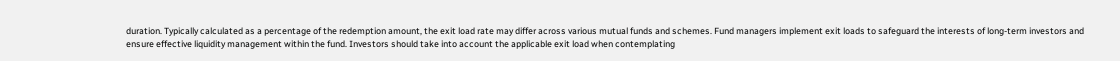duration. Typically calculated as a percentage of the redemption amount, the exit load rate may differ across various mutual funds and schemes. Fund managers implement exit loads to safeguard the interests of long-term investors and ensure effective liquidity management within the fund. Investors should take into account the applicable exit load when contemplating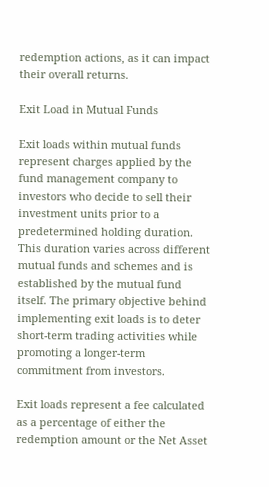redemption actions, as it can impact their overall returns.

Exit Load in Mutual Funds

Exit loads within mutual funds represent charges applied by the fund management company to investors who decide to sell their investment units prior to a predetermined holding duration. This duration varies across different mutual funds and schemes and is established by the mutual fund itself. The primary objective behind implementing exit loads is to deter short-term trading activities while promoting a longer-term commitment from investors.

Exit loads represent a fee calculated as a percentage of either the redemption amount or the Net Asset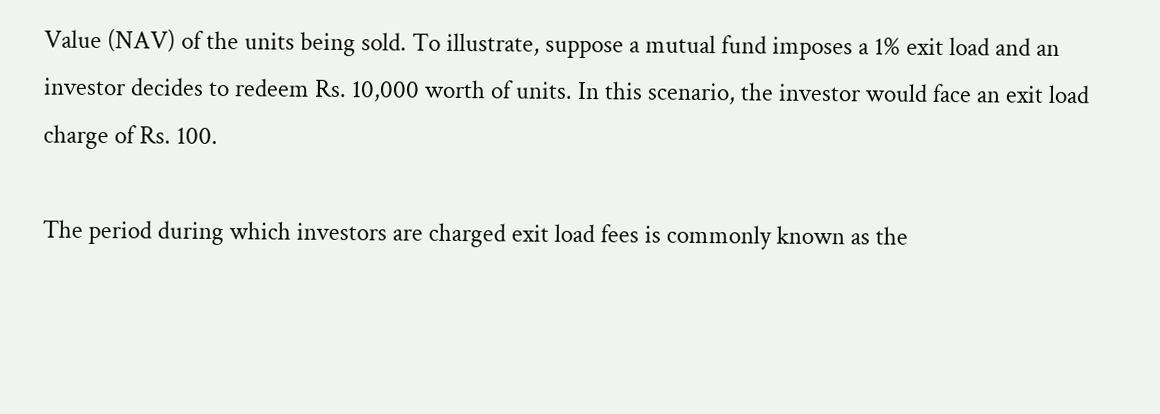Value (NAV) of the units being sold. To illustrate, suppose a mutual fund imposes a 1% exit load and an investor decides to redeem Rs. 10,000 worth of units. In this scenario, the investor would face an exit load charge of Rs. 100.

The period during which investors are charged exit load fees is commonly known as the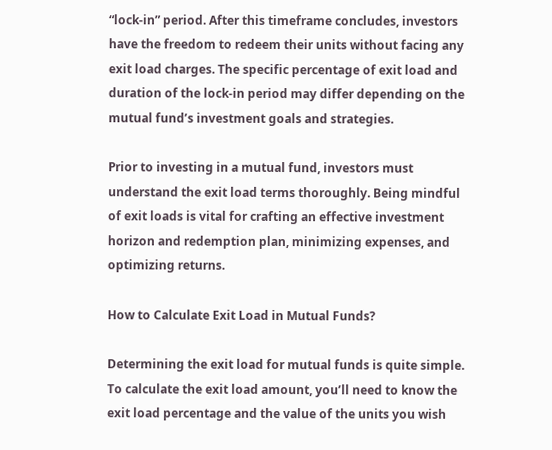“lock-in” period. After this timeframe concludes, investors have the freedom to redeem their units without facing any exit load charges. The specific percentage of exit load and duration of the lock-in period may differ depending on the mutual fund’s investment goals and strategies.

Prior to investing in a mutual fund, investors must understand the exit load terms thoroughly. Being mindful of exit loads is vital for crafting an effective investment horizon and redemption plan, minimizing expenses, and optimizing returns.

How to Calculate Exit Load in Mutual Funds?

Determining the exit load for mutual funds is quite simple. To calculate the exit load amount, you’ll need to know the exit load percentage and the value of the units you wish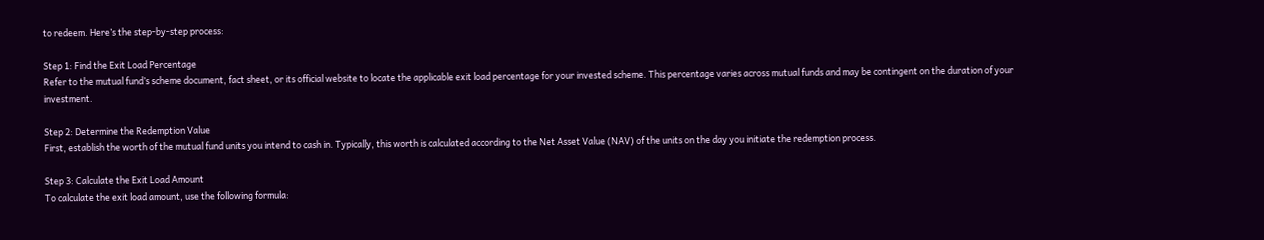to redeem. Here’s the step-by-step process:

Step 1: Find the Exit Load Percentage
Refer to the mutual fund’s scheme document, fact sheet, or its official website to locate the applicable exit load percentage for your invested scheme. This percentage varies across mutual funds and may be contingent on the duration of your investment.

Step 2: Determine the Redemption Value
First, establish the worth of the mutual fund units you intend to cash in. Typically, this worth is calculated according to the Net Asset Value (NAV) of the units on the day you initiate the redemption process.

Step 3: Calculate the Exit Load Amount
To calculate the exit load amount, use the following formula: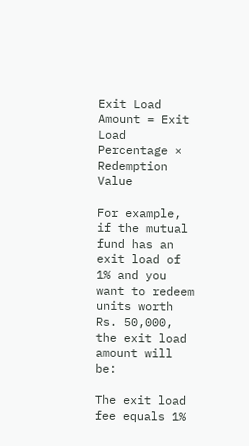Exit Load Amount = Exit Load Percentage × Redemption Value

For example, if the mutual fund has an exit load of 1% and you want to redeem units worth Rs. 50,000, the exit load amount will be:

The exit load fee equals 1%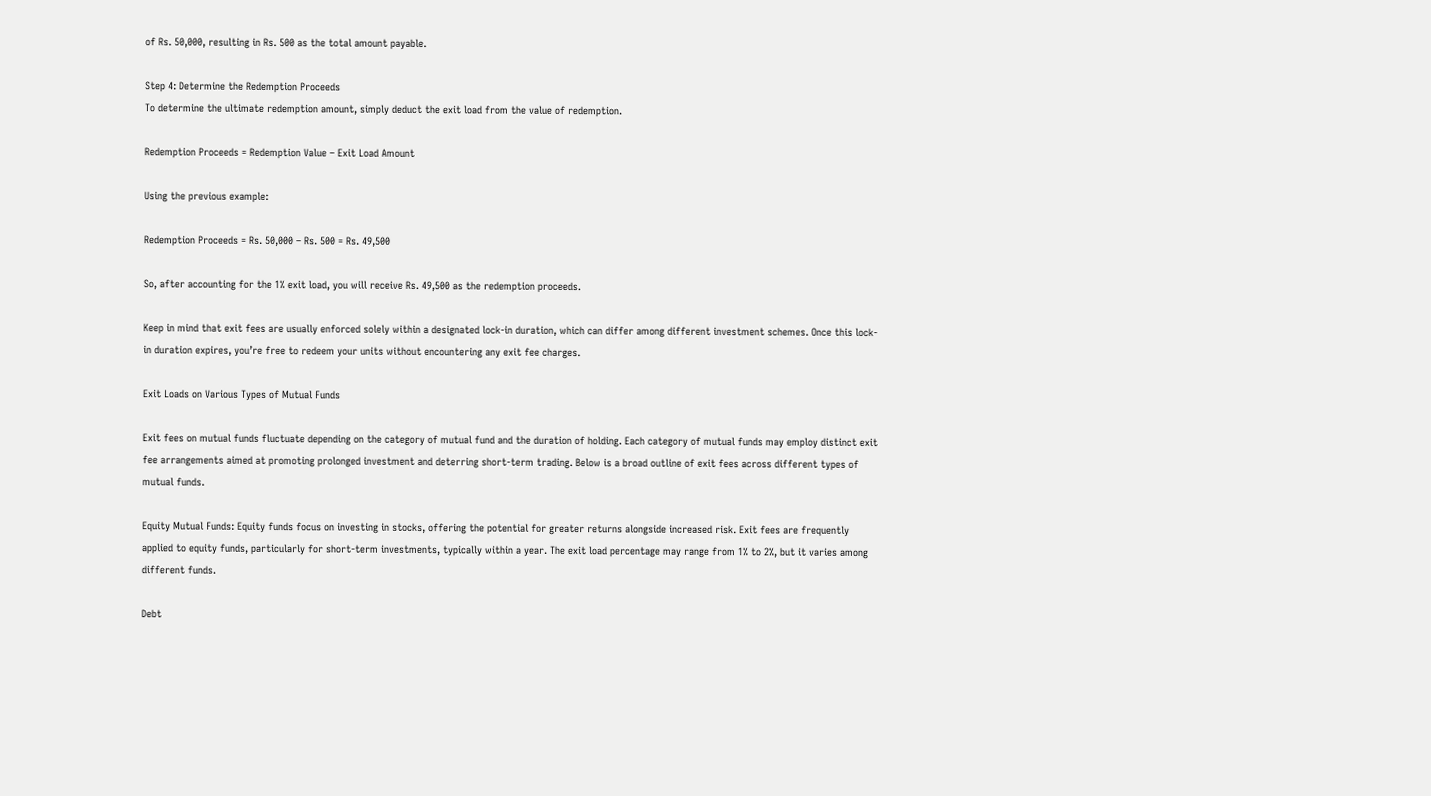of Rs. 50,000, resulting in Rs. 500 as the total amount payable.

Step 4: Determine the Redemption Proceeds
To determine the ultimate redemption amount, simply deduct the exit load from the value of redemption.

Redemption Proceeds = Redemption Value – Exit Load Amount

Using the previous example:

Redemption Proceeds = Rs. 50,000 – Rs. 500 = Rs. 49,500

So, after accounting for the 1% exit load, you will receive Rs. 49,500 as the redemption proceeds.

Keep in mind that exit fees are usually enforced solely within a designated lock-in duration, which can differ among different investment schemes. Once this lock-in duration expires, you’re free to redeem your units without encountering any exit fee charges.

Exit Loads on Various Types of Mutual Funds

Exit fees on mutual funds fluctuate depending on the category of mutual fund and the duration of holding. Each category of mutual funds may employ distinct exit fee arrangements aimed at promoting prolonged investment and deterring short-term trading. Below is a broad outline of exit fees across different types of mutual funds.

Equity Mutual Funds: Equity funds focus on investing in stocks, offering the potential for greater returns alongside increased risk. Exit fees are frequently applied to equity funds, particularly for short-term investments, typically within a year. The exit load percentage may range from 1% to 2%, but it varies among different funds.

Debt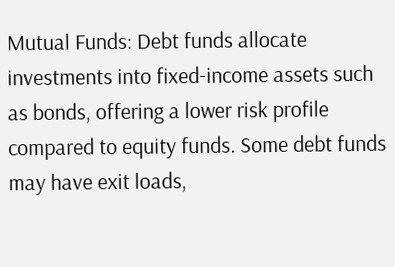Mutual Funds: Debt funds allocate investments into fixed-income assets such as bonds, offering a lower risk profile compared to equity funds. Some debt funds may have exit loads,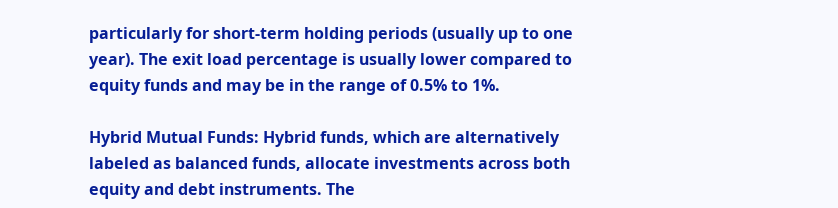particularly for short-term holding periods (usually up to one year). The exit load percentage is usually lower compared to equity funds and may be in the range of 0.5% to 1%.

Hybrid Mutual Funds: Hybrid funds, which are alternatively labeled as balanced funds, allocate investments across both equity and debt instruments. The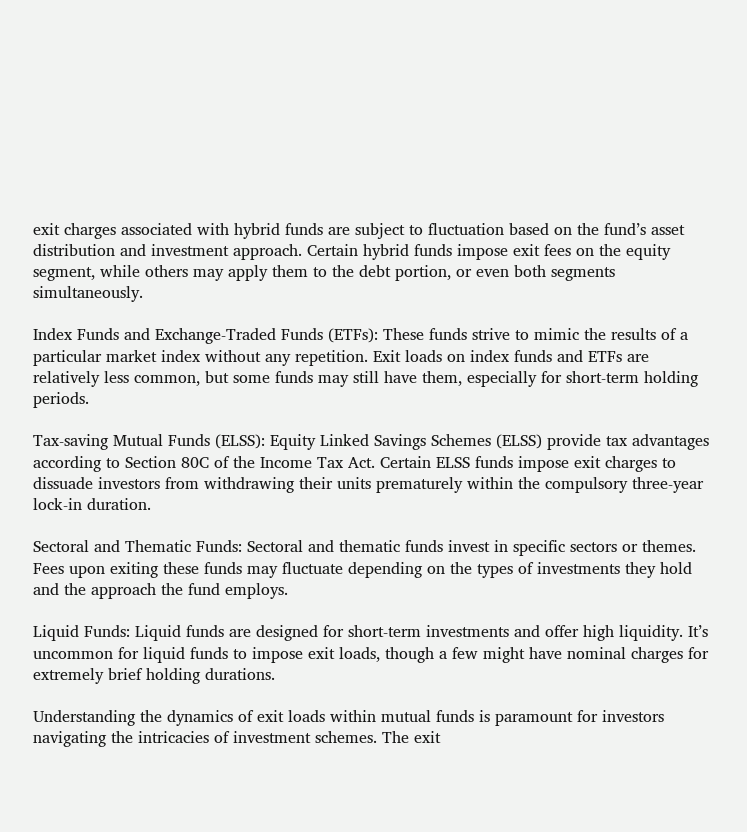exit charges associated with hybrid funds are subject to fluctuation based on the fund’s asset distribution and investment approach. Certain hybrid funds impose exit fees on the equity segment, while others may apply them to the debt portion, or even both segments simultaneously.

Index Funds and Exchange-Traded Funds (ETFs): These funds strive to mimic the results of a particular market index without any repetition. Exit loads on index funds and ETFs are relatively less common, but some funds may still have them, especially for short-term holding periods.

Tax-saving Mutual Funds (ELSS): Equity Linked Savings Schemes (ELSS) provide tax advantages according to Section 80C of the Income Tax Act. Certain ELSS funds impose exit charges to dissuade investors from withdrawing their units prematurely within the compulsory three-year lock-in duration.

Sectoral and Thematic Funds: Sectoral and thematic funds invest in specific sectors or themes. Fees upon exiting these funds may fluctuate depending on the types of investments they hold and the approach the fund employs.

Liquid Funds: Liquid funds are designed for short-term investments and offer high liquidity. It’s uncommon for liquid funds to impose exit loads, though a few might have nominal charges for extremely brief holding durations.

Understanding the dynamics of exit loads within mutual funds is paramount for investors navigating the intricacies of investment schemes. The exit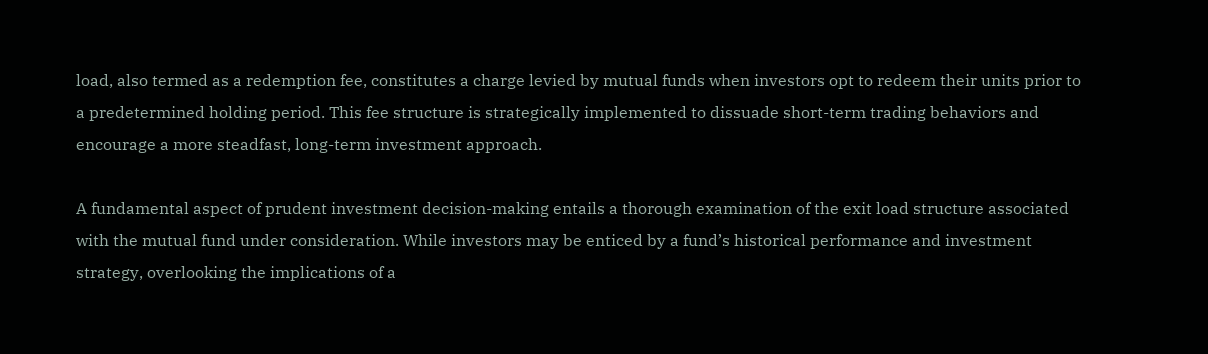load, also termed as a redemption fee, constitutes a charge levied by mutual funds when investors opt to redeem their units prior to a predetermined holding period. This fee structure is strategically implemented to dissuade short-term trading behaviors and encourage a more steadfast, long-term investment approach.

A fundamental aspect of prudent investment decision-making entails a thorough examination of the exit load structure associated with the mutual fund under consideration. While investors may be enticed by a fund’s historical performance and investment strategy, overlooking the implications of a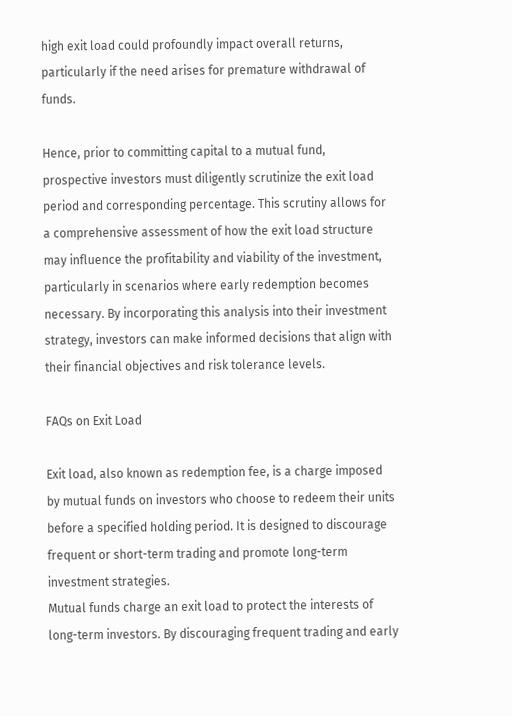high exit load could profoundly impact overall returns, particularly if the need arises for premature withdrawal of funds.

Hence, prior to committing capital to a mutual fund, prospective investors must diligently scrutinize the exit load period and corresponding percentage. This scrutiny allows for a comprehensive assessment of how the exit load structure may influence the profitability and viability of the investment, particularly in scenarios where early redemption becomes necessary. By incorporating this analysis into their investment strategy, investors can make informed decisions that align with their financial objectives and risk tolerance levels.

FAQs on Exit Load

Exit load, also known as redemption fee, is a charge imposed by mutual funds on investors who choose to redeem their units before a specified holding period. It is designed to discourage frequent or short-term trading and promote long-term investment strategies.
Mutual funds charge an exit load to protect the interests of long-term investors. By discouraging frequent trading and early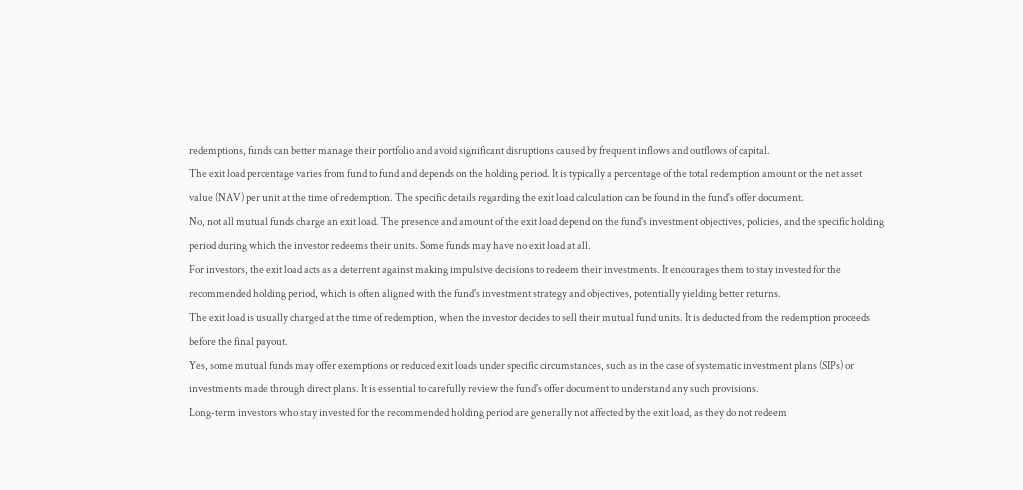redemptions, funds can better manage their portfolio and avoid significant disruptions caused by frequent inflows and outflows of capital.
The exit load percentage varies from fund to fund and depends on the holding period. It is typically a percentage of the total redemption amount or the net asset value (NAV) per unit at the time of redemption. The specific details regarding the exit load calculation can be found in the fund's offer document.
No, not all mutual funds charge an exit load. The presence and amount of the exit load depend on the fund's investment objectives, policies, and the specific holding period during which the investor redeems their units. Some funds may have no exit load at all.
For investors, the exit load acts as a deterrent against making impulsive decisions to redeem their investments. It encourages them to stay invested for the recommended holding period, which is often aligned with the fund's investment strategy and objectives, potentially yielding better returns.
The exit load is usually charged at the time of redemption, when the investor decides to sell their mutual fund units. It is deducted from the redemption proceeds before the final payout.
Yes, some mutual funds may offer exemptions or reduced exit loads under specific circumstances, such as in the case of systematic investment plans (SIPs) or investments made through direct plans. It is essential to carefully review the fund's offer document to understand any such provisions.
Long-term investors who stay invested for the recommended holding period are generally not affected by the exit load, as they do not redeem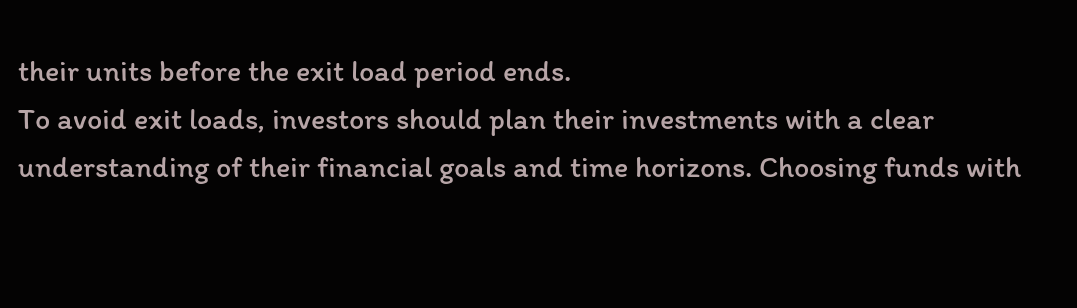their units before the exit load period ends.
To avoid exit loads, investors should plan their investments with a clear understanding of their financial goals and time horizons. Choosing funds with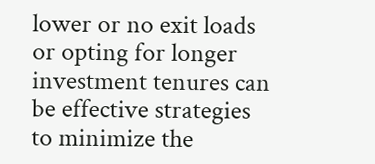lower or no exit loads or opting for longer investment tenures can be effective strategies to minimize the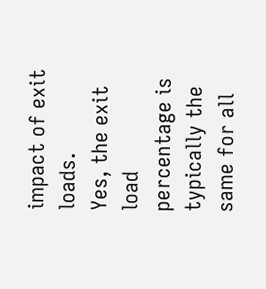impact of exit loads.
Yes, the exit load percentage is typically the same for all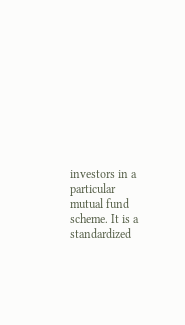investors in a particular mutual fund scheme. It is a standardized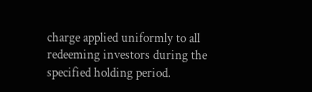charge applied uniformly to all redeeming investors during the specified holding period.